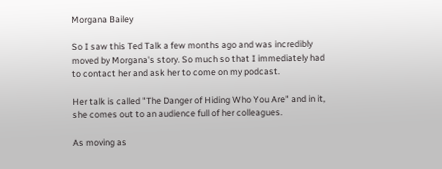Morgana Bailey

So I saw this Ted Talk a few months ago and was incredibly moved by Morgana's story. So much so that I immediately had to contact her and ask her to come on my podcast.

Her talk is called "The Danger of Hiding Who You Are" and in it, she comes out to an audience full of her colleagues.

As moving as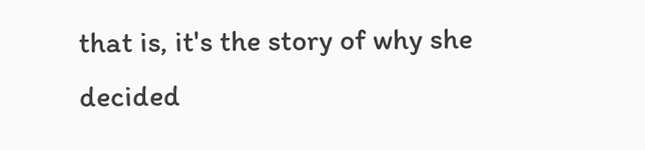that is, it's the story of why she decided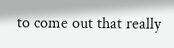to come out that really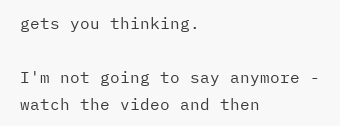gets you thinking.

I'm not going to say anymore - watch the video and then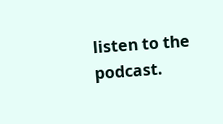listen to the podcast.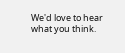We'd love to hear what you think.